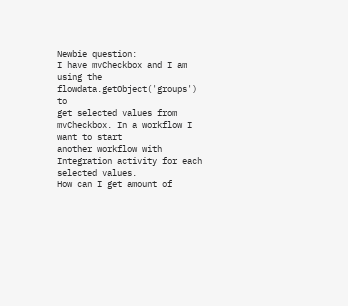Newbie question:
I have mvCheckbox and I am using the flowdata.getObject('groups') to
get selected values from mvCheckbox. In a workflow I want to start
another workflow with Integration activity for each selected values.
How can I get amount of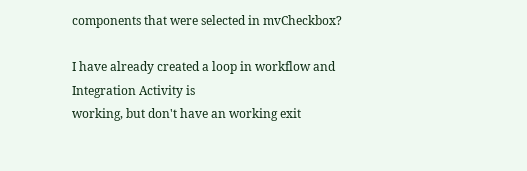components that were selected in mvCheckbox?

I have already created a loop in workflow and Integration Activity is
working, but don't have an working exit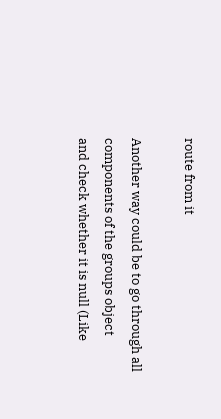route from it

Another way could be to go through all components of the groups object
and check whether it is null (Like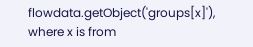flowdata.getObject('groups[x]'),
where x is from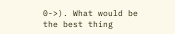0->). What would be the best thing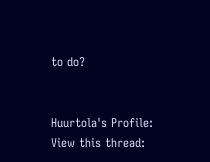to do?


Huurtola's Profile:
View this thread: